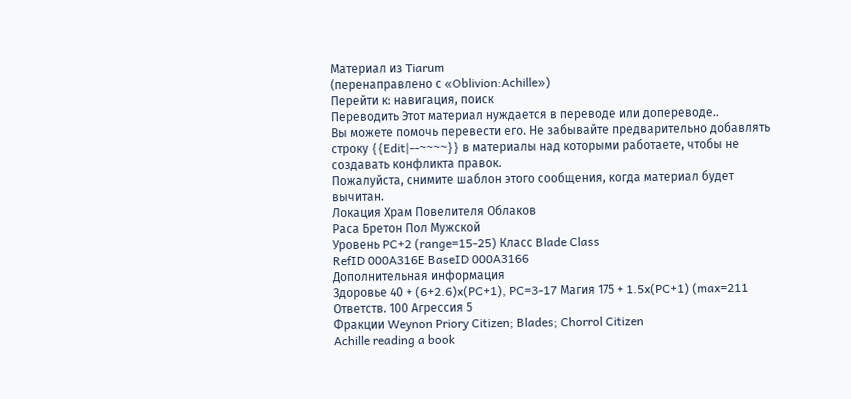Материал из Tiarum
(перенаправлено с «Oblivion:Achille»)
Перейти к: навигация, поиск
Переводить Этот материал нуждается в переводе или допереводе..
Вы можете помочь перевести его. Не забывайте предварительно добавлять строку {{Edit|--~~~~}} в материалы над которыми работаете, чтобы не создавать конфликта правок.
Пожалуйста, снимите шаблон этого сообщения, когда материал будет вычитан.
Локация Храм Повелителя Облаков
Раса Бретон Пол Мужской
Уровень PC+2 (range=15-25) Класс Blade Class
RefID 000A316E BaseID 000A3166
Дополнительная информация
Здоровье 40 + (6+2.6)x(PC+1), PC=3-17 Магия 175 + 1.5x(PC+1) (max=211
Ответств. 100 Агрессия 5
Фракции Weynon Priory Citizen; Blades; Chorrol Citizen
Achille reading a book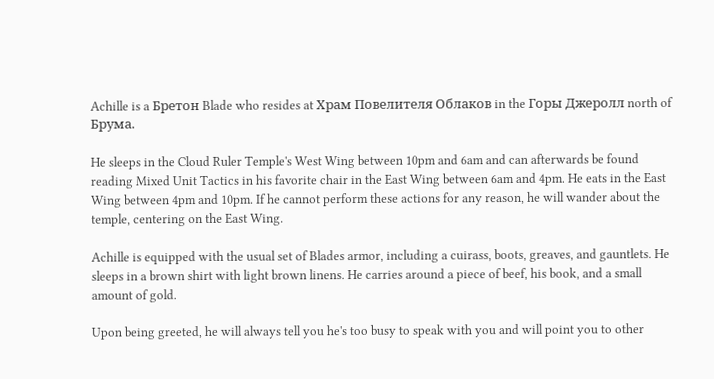Achille is a Бретон Blade who resides at Храм Повелителя Облаков in the Горы Джеролл north of Брума.

He sleeps in the Cloud Ruler Temple's West Wing between 10pm and 6am and can afterwards be found reading Mixed Unit Tactics in his favorite chair in the East Wing between 6am and 4pm. He eats in the East Wing between 4pm and 10pm. If he cannot perform these actions for any reason, he will wander about the temple, centering on the East Wing.

Achille is equipped with the usual set of Blades armor, including a cuirass, boots, greaves, and gauntlets. He sleeps in a brown shirt with light brown linens. He carries around a piece of beef, his book, and a small amount of gold.

Upon being greeted, he will always tell you he's too busy to speak with you and will point you to other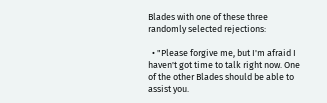Blades with one of these three randomly selected rejections:

  • "Please forgive me, but I'm afraid I haven't got time to talk right now. One of the other Blades should be able to assist you.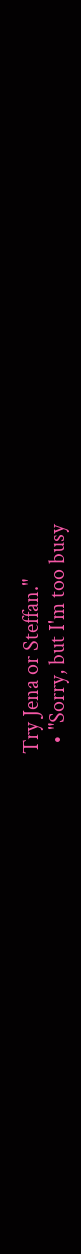Try Jena or Steffan."
  • "Sorry, but I'm too busy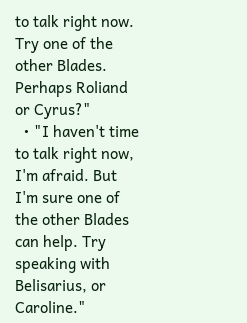to talk right now. Try one of the other Blades. Perhaps Roliand or Cyrus?"
  • "I haven't time to talk right now, I'm afraid. But I'm sure one of the other Blades can help. Try speaking with Belisarius, or Caroline."